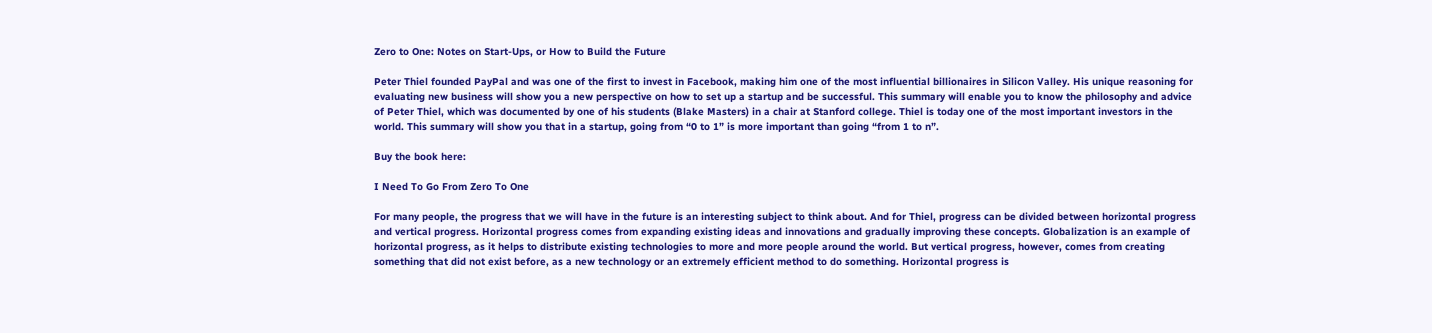Zero to One: Notes on Start-Ups, or How to Build the Future

Peter Thiel founded PayPal and was one of the first to invest in Facebook, making him one of the most influential billionaires in Silicon Valley. His unique reasoning for evaluating new business will show you a new perspective on how to set up a startup and be successful. This summary will enable you to know the philosophy and advice of Peter Thiel, which was documented by one of his students (Blake Masters) in a chair at Stanford college. Thiel is today one of the most important investors in the world. This summary will show you that in a startup, going from “0 to 1” is more important than going “from 1 to n”.

Buy the book here:

I Need To Go From Zero To One

For many people, the progress that we will have in the future is an interesting subject to think about. And for Thiel, progress can be divided between horizontal progress and vertical progress. Horizontal progress comes from expanding existing ideas and innovations and gradually improving these concepts. Globalization is an example of horizontal progress, as it helps to distribute existing technologies to more and more people around the world. But vertical progress, however, comes from creating something that did not exist before, as a new technology or an extremely efficient method to do something. Horizontal progress is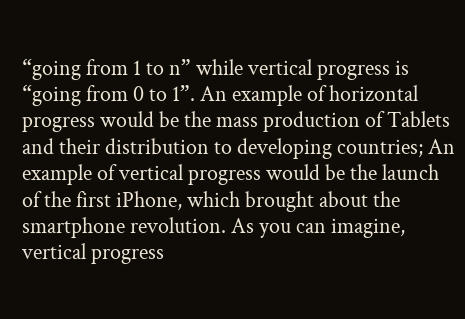“going from 1 to n” while vertical progress is “going from 0 to 1”. An example of horizontal progress would be the mass production of Tablets and their distribution to developing countries; An example of vertical progress would be the launch of the first iPhone, which brought about the smartphone revolution. As you can imagine, vertical progress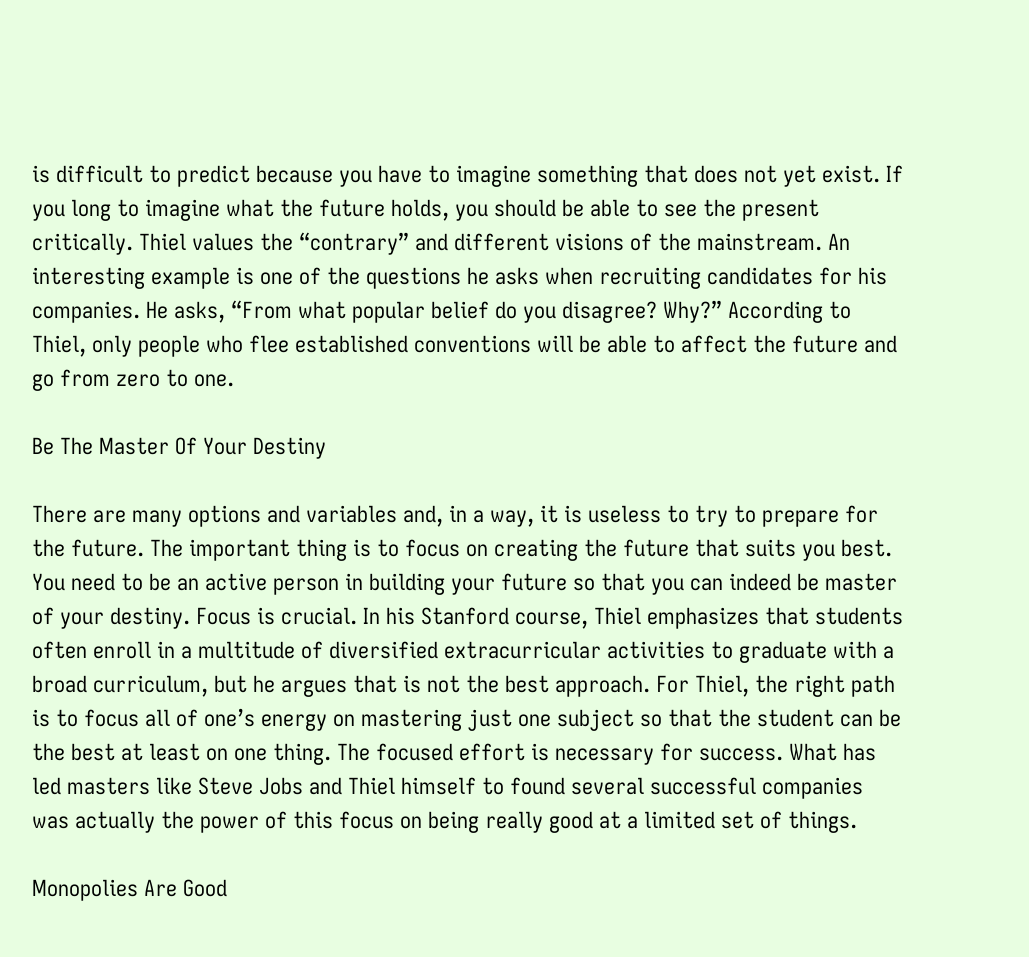is difficult to predict because you have to imagine something that does not yet exist. If you long to imagine what the future holds, you should be able to see the present critically. Thiel values the “contrary” and different visions of the mainstream. An interesting example is one of the questions he asks when recruiting candidates for his companies. He asks, “From what popular belief do you disagree? Why?” According to Thiel, only people who flee established conventions will be able to affect the future and go from zero to one.

Be The Master Of Your Destiny

There are many options and variables and, in a way, it is useless to try to prepare for the future. The important thing is to focus on creating the future that suits you best. You need to be an active person in building your future so that you can indeed be master of your destiny. Focus is crucial. In his Stanford course, Thiel emphasizes that students often enroll in a multitude of diversified extracurricular activities to graduate with a broad curriculum, but he argues that is not the best approach. For Thiel, the right path is to focus all of one’s energy on mastering just one subject so that the student can be the best at least on one thing. The focused effort is necessary for success. What has led masters like Steve Jobs and Thiel himself to found several successful companies was actually the power of this focus on being really good at a limited set of things.

Monopolies Are Good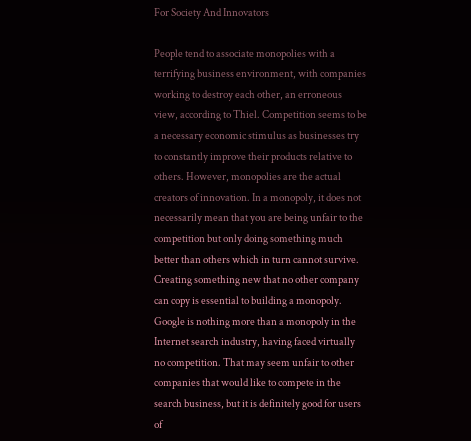For Society And Innovators

People tend to associate monopolies with a terrifying business environment, with companies working to destroy each other, an erroneous view, according to Thiel. Competition seems to be a necessary economic stimulus as businesses try to constantly improve their products relative to others. However, monopolies are the actual creators of innovation. In a monopoly, it does not necessarily mean that you are being unfair to the competition but only doing something much better than others which in turn cannot survive. Creating something new that no other company can copy is essential to building a monopoly. Google is nothing more than a monopoly in the Internet search industry, having faced virtually no competition. That may seem unfair to other companies that would like to compete in the search business, but it is definitely good for users of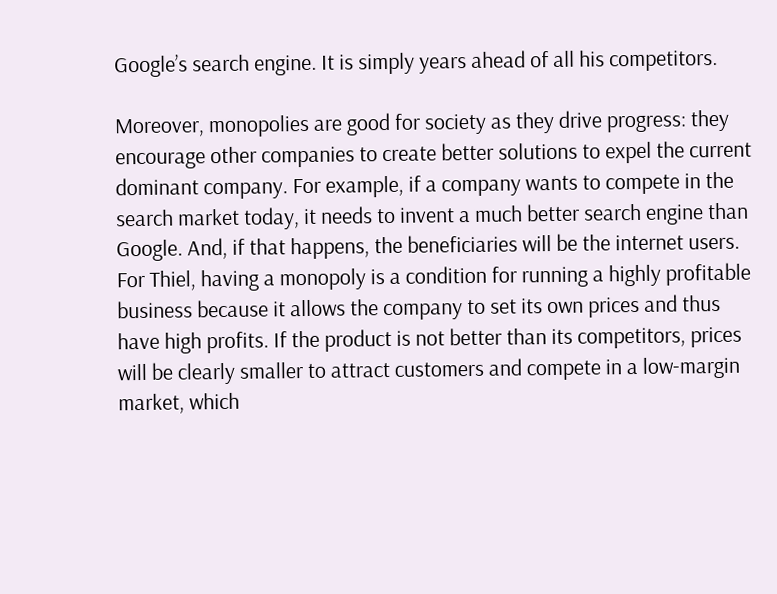Google’s search engine. It is simply years ahead of all his competitors.

Moreover, monopolies are good for society as they drive progress: they encourage other companies to create better solutions to expel the current dominant company. For example, if a company wants to compete in the search market today, it needs to invent a much better search engine than Google. And, if that happens, the beneficiaries will be the internet users. For Thiel, having a monopoly is a condition for running a highly profitable business because it allows the company to set its own prices and thus have high profits. If the product is not better than its competitors, prices will be clearly smaller to attract customers and compete in a low-margin market, which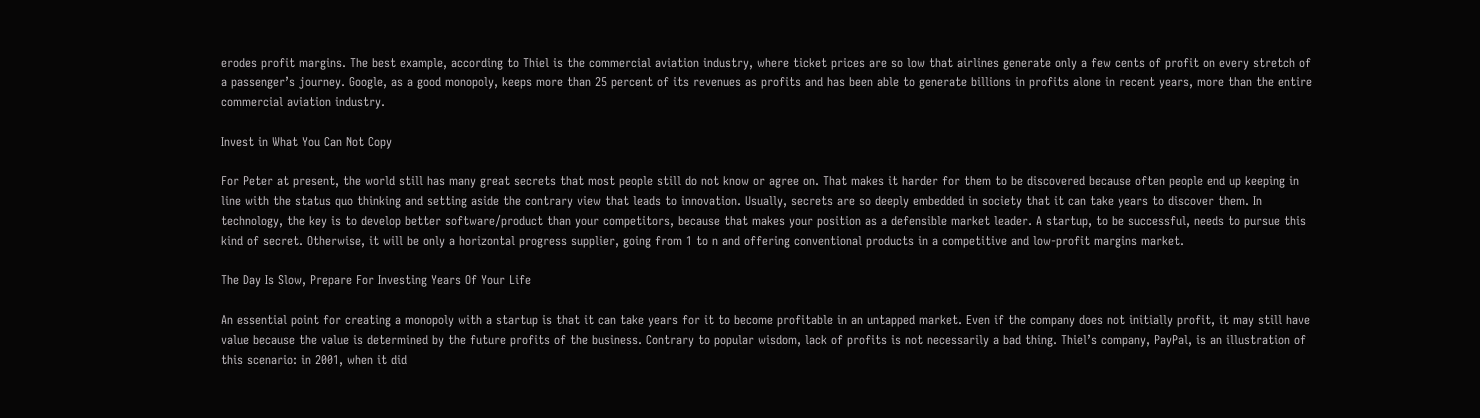erodes profit margins. The best example, according to Thiel is the commercial aviation industry, where ticket prices are so low that airlines generate only a few cents of profit on every stretch of a passenger’s journey. Google, as a good monopoly, keeps more than 25 percent of its revenues as profits and has been able to generate billions in profits alone in recent years, more than the entire commercial aviation industry.

Invest in What You Can Not Copy

For Peter at present, the world still has many great secrets that most people still do not know or agree on. That makes it harder for them to be discovered because often people end up keeping in line with the status quo thinking and setting aside the contrary view that leads to innovation. Usually, secrets are so deeply embedded in society that it can take years to discover them. In technology, the key is to develop better software/product than your competitors, because that makes your position as a defensible market leader. A startup, to be successful, needs to pursue this kind of secret. Otherwise, it will be only a horizontal progress supplier, going from 1 to n and offering conventional products in a competitive and low-profit margins market.

The Day Is Slow, Prepare For Investing Years Of Your Life

An essential point for creating a monopoly with a startup is that it can take years for it to become profitable in an untapped market. Even if the company does not initially profit, it may still have value because the value is determined by the future profits of the business. Contrary to popular wisdom, lack of profits is not necessarily a bad thing. Thiel’s company, PayPal, is an illustration of this scenario: in 2001, when it did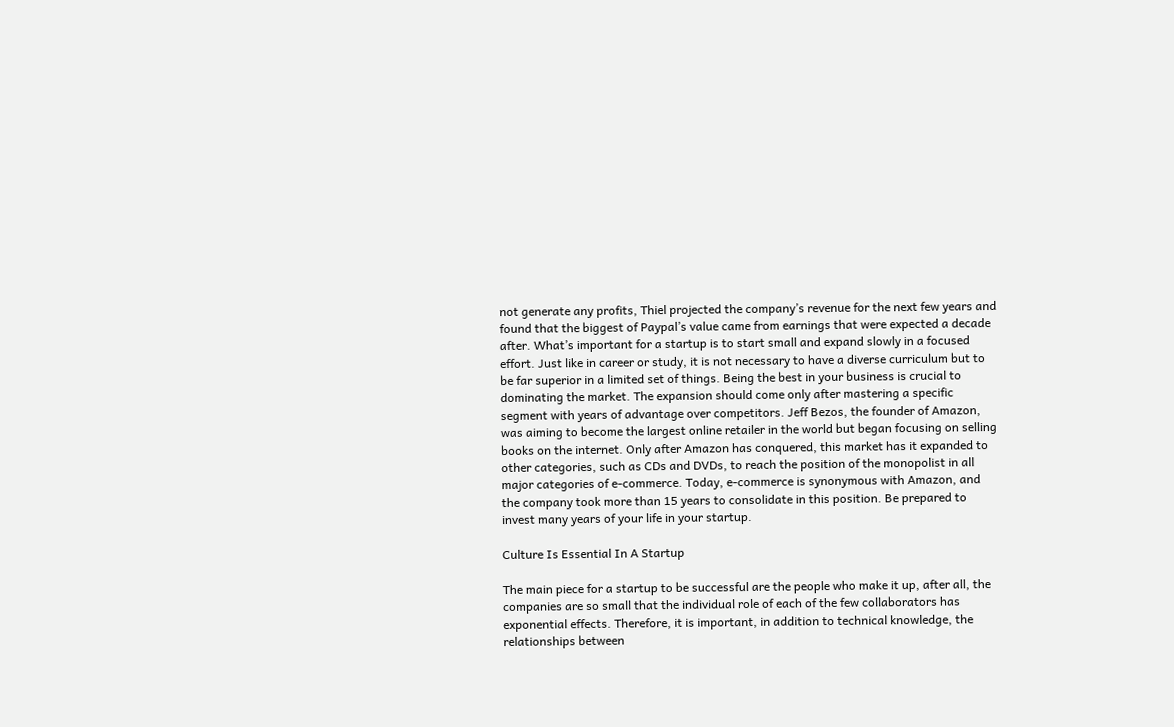not generate any profits, Thiel projected the company’s revenue for the next few years and found that the biggest of Paypal’s value came from earnings that were expected a decade after. What’s important for a startup is to start small and expand slowly in a focused effort. Just like in career or study, it is not necessary to have a diverse curriculum but to be far superior in a limited set of things. Being the best in your business is crucial to dominating the market. The expansion should come only after mastering a specific segment with years of advantage over competitors. Jeff Bezos, the founder of Amazon, was aiming to become the largest online retailer in the world but began focusing on selling books on the internet. Only after Amazon has conquered, this market has it expanded to other categories, such as CDs and DVDs, to reach the position of the monopolist in all major categories of e-commerce. Today, e-commerce is synonymous with Amazon, and the company took more than 15 years to consolidate in this position. Be prepared to invest many years of your life in your startup.

Culture Is Essential In A Startup

The main piece for a startup to be successful are the people who make it up, after all, the companies are so small that the individual role of each of the few collaborators has exponential effects. Therefore, it is important, in addition to technical knowledge, the relationships between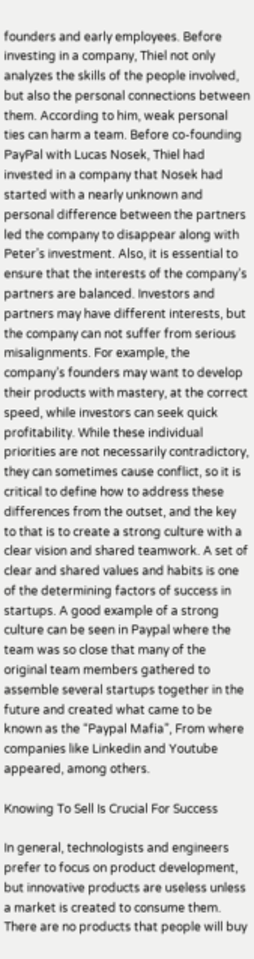founders and early employees. Before investing in a company, Thiel not only analyzes the skills of the people involved, but also the personal connections between them. According to him, weak personal ties can harm a team. Before co-founding PayPal with Lucas Nosek, Thiel had invested in a company that Nosek had started with a nearly unknown and personal difference between the partners led the company to disappear along with Peter’s investment. Also, it is essential to ensure that the interests of the company’s partners are balanced. Investors and partners may have different interests, but the company can not suffer from serious misalignments. For example, the company’s founders may want to develop their products with mastery, at the correct speed, while investors can seek quick profitability. While these individual priorities are not necessarily contradictory, they can sometimes cause conflict, so it is critical to define how to address these differences from the outset, and the key to that is to create a strong culture with a clear vision and shared teamwork. A set of clear and shared values and habits is one of the determining factors of success in startups. A good example of a strong culture can be seen in Paypal where the team was so close that many of the original team members gathered to assemble several startups together in the future and created what came to be known as the “Paypal Mafia”, From where companies like Linkedin and Youtube appeared, among others.

Knowing To Sell Is Crucial For Success

In general, technologists and engineers prefer to focus on product development, but innovative products are useless unless a market is created to consume them. There are no products that people will buy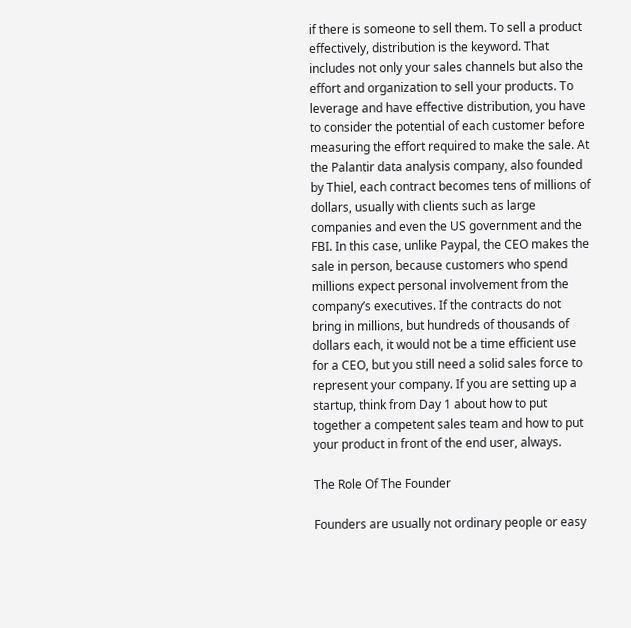if there is someone to sell them. To sell a product effectively, distribution is the keyword. That includes not only your sales channels but also the effort and organization to sell your products. To leverage and have effective distribution, you have to consider the potential of each customer before measuring the effort required to make the sale. At the Palantir data analysis company, also founded by Thiel, each contract becomes tens of millions of dollars, usually with clients such as large companies and even the US government and the FBI. In this case, unlike Paypal, the CEO makes the sale in person, because customers who spend millions expect personal involvement from the company’s executives. If the contracts do not bring in millions, but hundreds of thousands of dollars each, it would not be a time efficient use for a CEO, but you still need a solid sales force to represent your company. If you are setting up a startup, think from Day 1 about how to put together a competent sales team and how to put your product in front of the end user, always.

The Role Of The Founder

Founders are usually not ordinary people or easy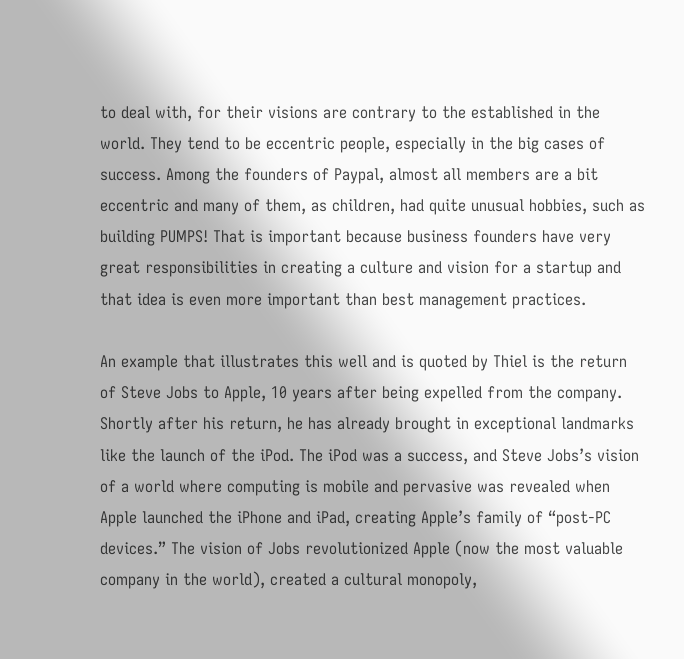to deal with, for their visions are contrary to the established in the world. They tend to be eccentric people, especially in the big cases of success. Among the founders of Paypal, almost all members are a bit eccentric and many of them, as children, had quite unusual hobbies, such as building PUMPS! That is important because business founders have very great responsibilities in creating a culture and vision for a startup and that idea is even more important than best management practices.

An example that illustrates this well and is quoted by Thiel is the return of Steve Jobs to Apple, 10 years after being expelled from the company. Shortly after his return, he has already brought in exceptional landmarks like the launch of the iPod. The iPod was a success, and Steve Jobs’s vision of a world where computing is mobile and pervasive was revealed when Apple launched the iPhone and iPad, creating Apple’s family of “post-PC devices.” The vision of Jobs revolutionized Apple (now the most valuable company in the world), created a cultural monopoly,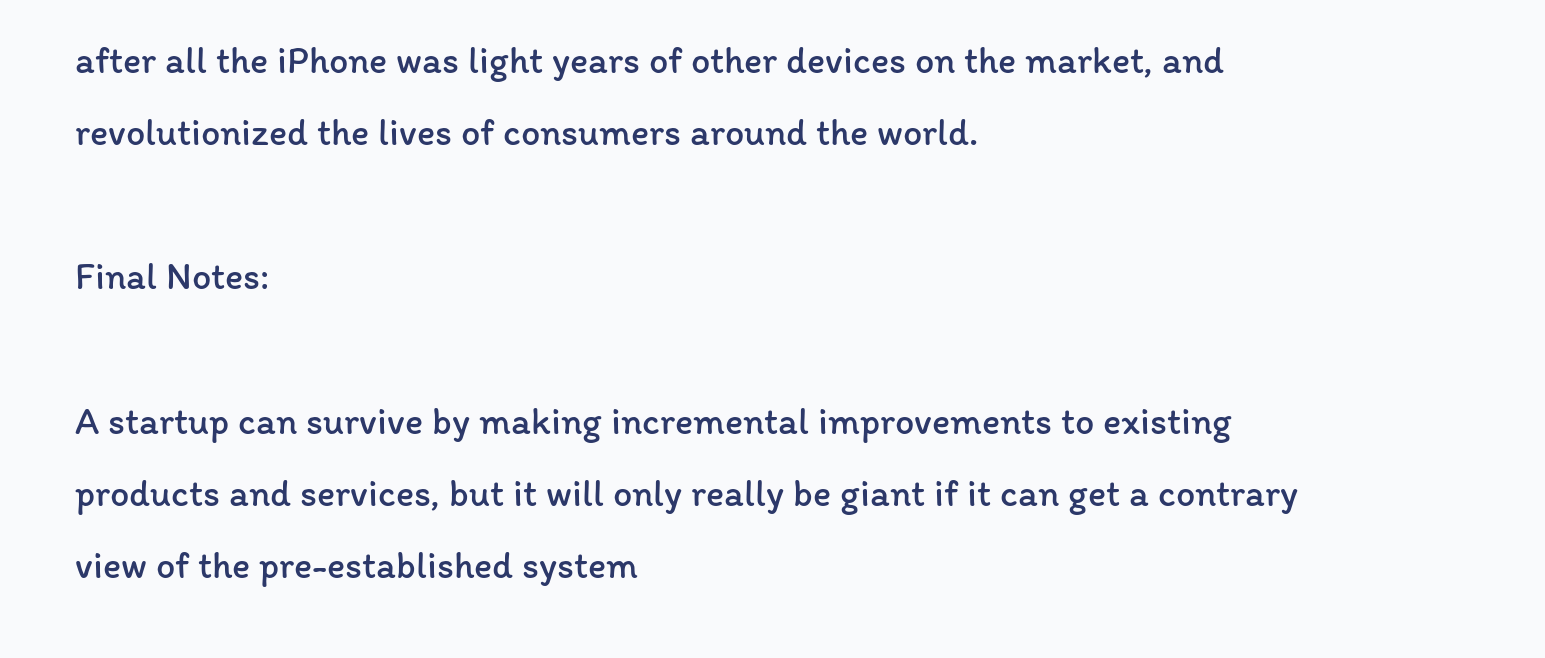after all the iPhone was light years of other devices on the market, and revolutionized the lives of consumers around the world.

Final Notes:

A startup can survive by making incremental improvements to existing products and services, but it will only really be giant if it can get a contrary view of the pre-established system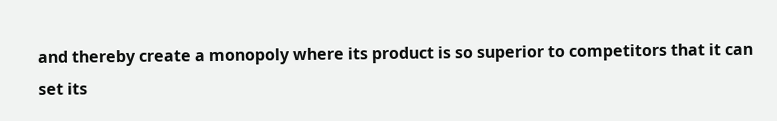and thereby create a monopoly where its product is so superior to competitors that it can set its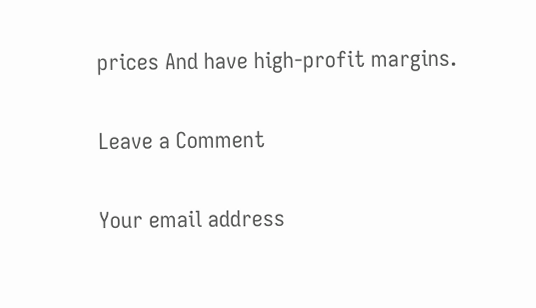prices And have high-profit margins.

Leave a Comment

Your email address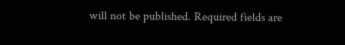will not be published. Required fields are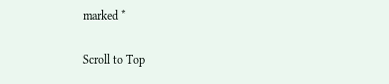marked *

Scroll to Top